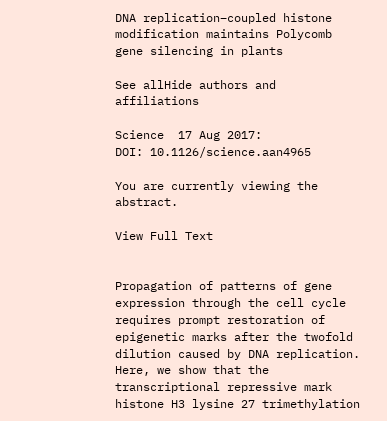DNA replication–coupled histone modification maintains Polycomb gene silencing in plants

See allHide authors and affiliations

Science  17 Aug 2017:
DOI: 10.1126/science.aan4965

You are currently viewing the abstract.

View Full Text


Propagation of patterns of gene expression through the cell cycle requires prompt restoration of epigenetic marks after the twofold dilution caused by DNA replication. Here, we show that the transcriptional repressive mark histone H3 lysine 27 trimethylation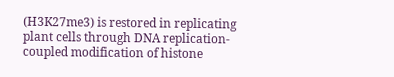(H3K27me3) is restored in replicating plant cells through DNA replication-coupled modification of histone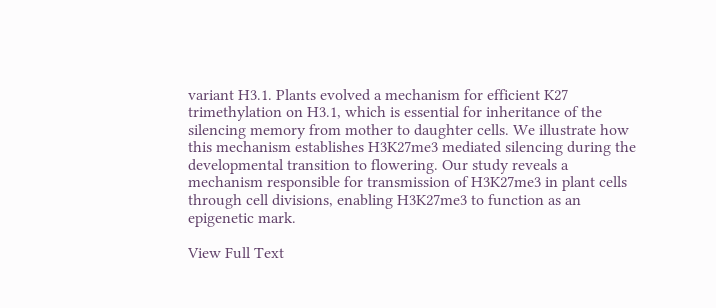variant H3.1. Plants evolved a mechanism for efficient K27 trimethylation on H3.1, which is essential for inheritance of the silencing memory from mother to daughter cells. We illustrate how this mechanism establishes H3K27me3 mediated silencing during the developmental transition to flowering. Our study reveals a mechanism responsible for transmission of H3K27me3 in plant cells through cell divisions, enabling H3K27me3 to function as an epigenetic mark.

View Full Text